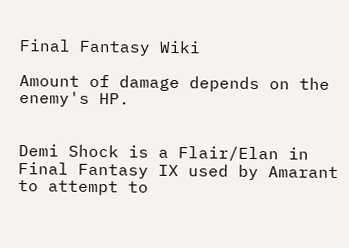Final Fantasy Wiki

Amount of damage depends on the enemy's HP.


Demi Shock is a Flair/Elan in Final Fantasy IX used by Amarant to attempt to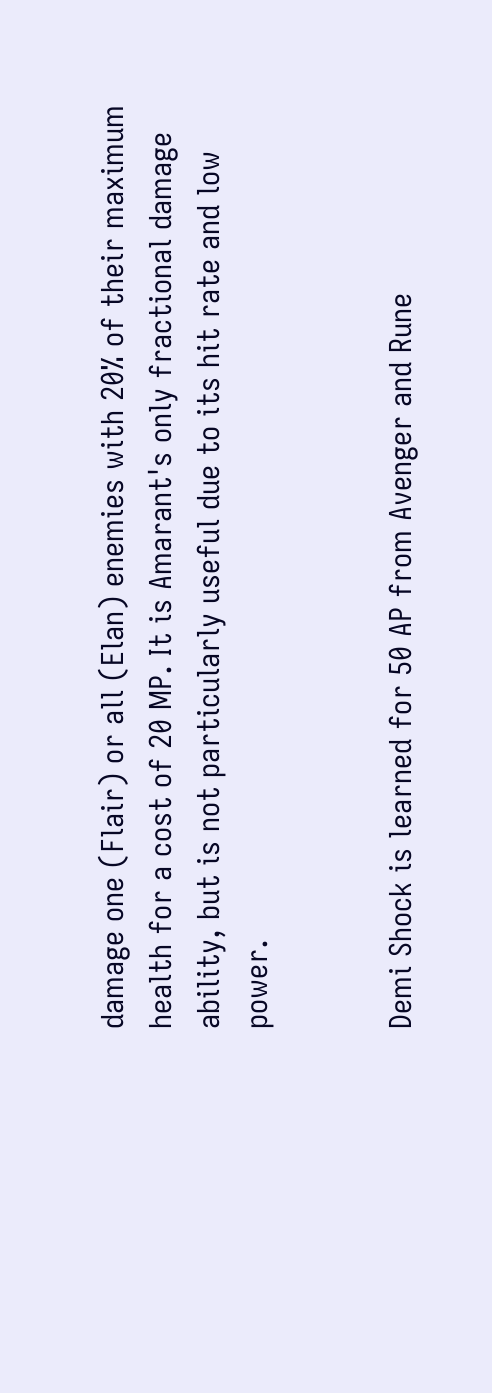damage one (Flair) or all (Elan) enemies with 20% of their maximum health for a cost of 20 MP. It is Amarant's only fractional damage ability, but is not particularly useful due to its hit rate and low power.


Demi Shock is learned for 50 AP from Avenger and Rune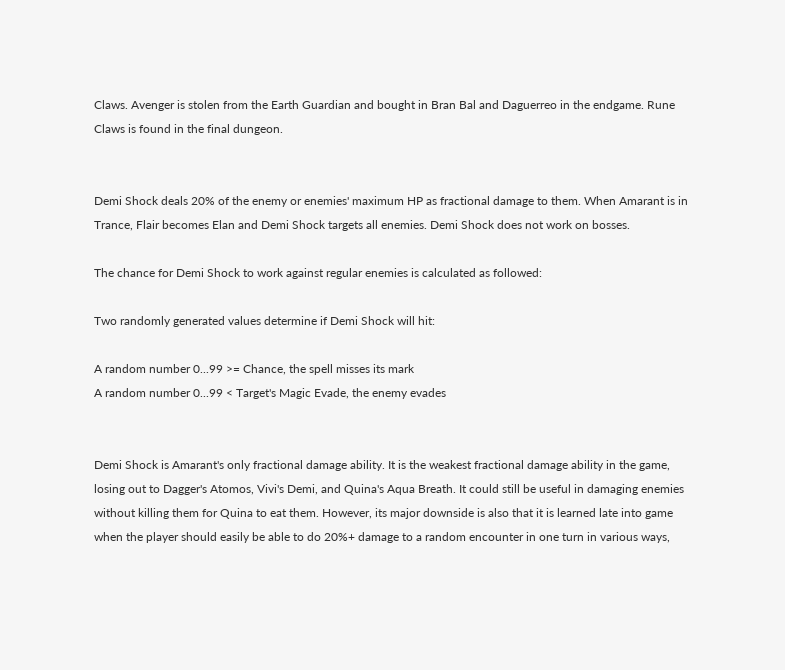Claws. Avenger is stolen from the Earth Guardian and bought in Bran Bal and Daguerreo in the endgame. Rune Claws is found in the final dungeon.


Demi Shock deals 20% of the enemy or enemies' maximum HP as fractional damage to them. When Amarant is in Trance, Flair becomes Elan and Demi Shock targets all enemies. Demi Shock does not work on bosses.

The chance for Demi Shock to work against regular enemies is calculated as followed:

Two randomly generated values determine if Demi Shock will hit:

A random number 0...99 >= Chance, the spell misses its mark
A random number 0...99 < Target's Magic Evade, the enemy evades


Demi Shock is Amarant's only fractional damage ability. It is the weakest fractional damage ability in the game, losing out to Dagger's Atomos, Vivi's Demi, and Quina's Aqua Breath. It could still be useful in damaging enemies without killing them for Quina to eat them. However, its major downside is also that it is learned late into game when the player should easily be able to do 20%+ damage to a random encounter in one turn in various ways,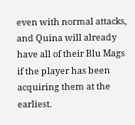even with normal attacks, and Quina will already have all of their Blu Mags if the player has been acquiring them at the earliest.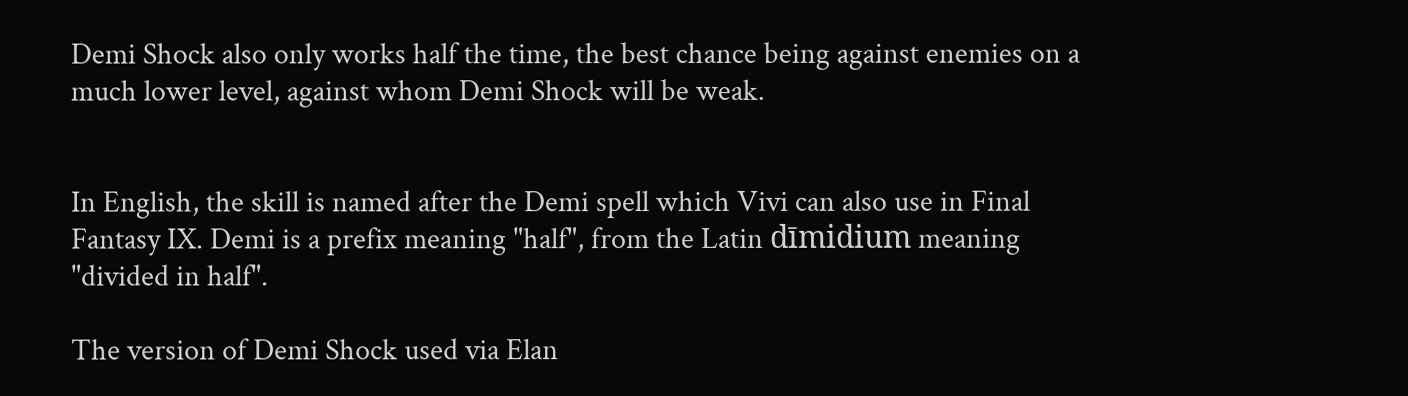Demi Shock also only works half the time, the best chance being against enemies on a much lower level, against whom Demi Shock will be weak.


In English, the skill is named after the Demi spell which Vivi can also use in Final Fantasy IX. Demi is a prefix meaning "half", from the Latin dīmidium meaning "divided in half".

The version of Demi Shock used via Elan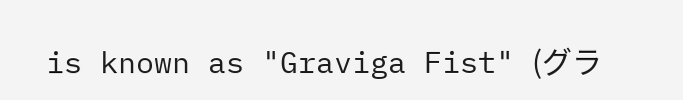is known as "Graviga Fist" (グラ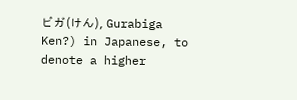ビガ(けん), Gurabiga Ken?) in Japanese, to denote a higher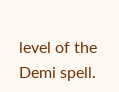level of the Demi spell.